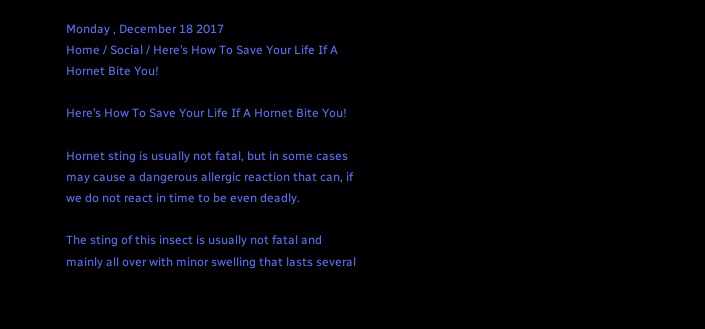Monday , December 18 2017
Home / Social / Here’s How To Save Your Life If A Hornet Bite You!

Here’s How To Save Your Life If A Hornet Bite You!

Hornet sting is usually not fatal, but in some cases may cause a dangerous allergic reaction that can, if we do not react in time to be even deadly.

The sting of this insect is usually not fatal and mainly all over with minor swelling that lasts several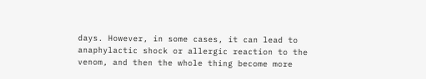days. However, in some cases, it can lead to anaphylactic shock or allergic reaction to the venom, and then the whole thing become more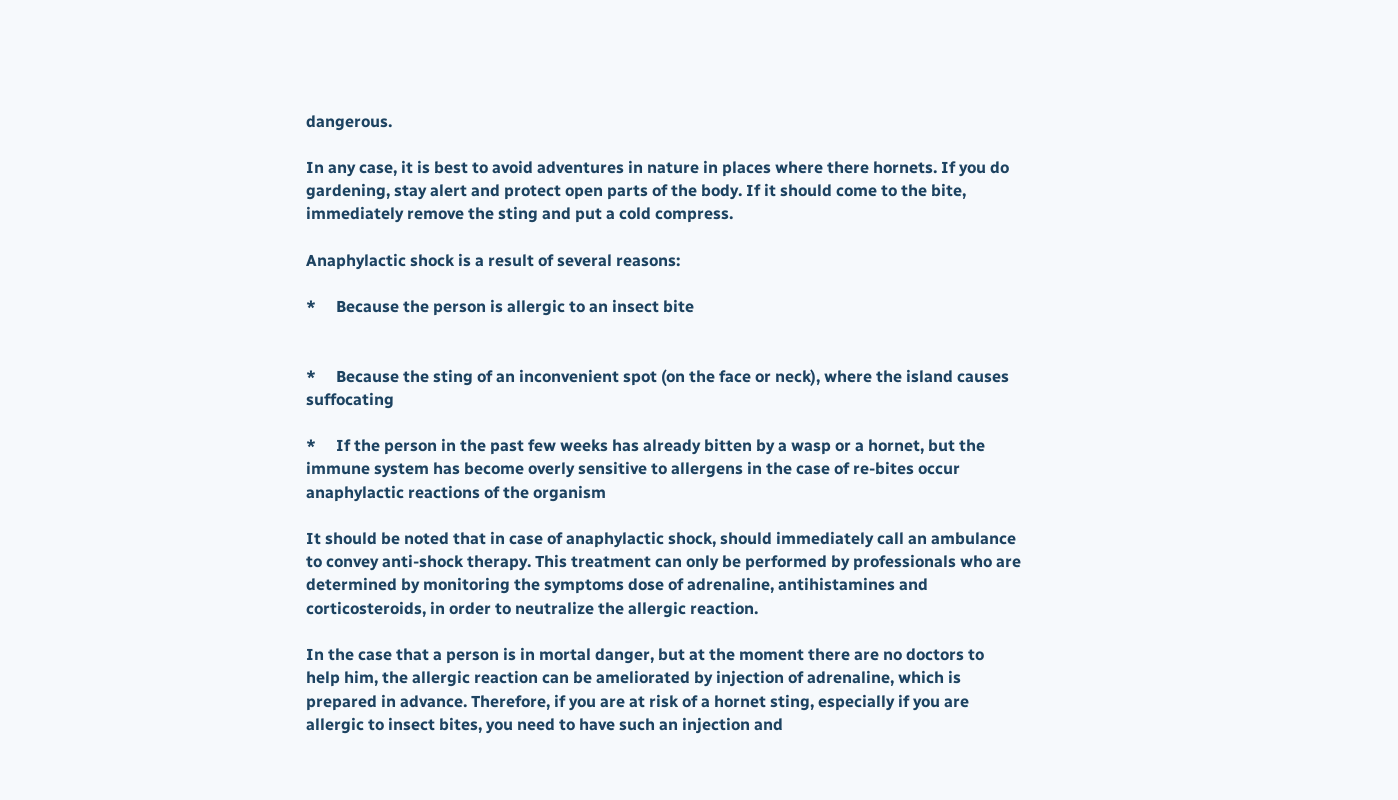dangerous.

In any case, it is best to avoid adventures in nature in places where there hornets. If you do gardening, stay alert and protect open parts of the body. If it should come to the bite, immediately remove the sting and put a cold compress.

Anaphylactic shock is a result of several reasons:

*     Because the person is allergic to an insect bite


*     Because the sting of an inconvenient spot (on the face or neck), where the island causes suffocating

*     If the person in the past few weeks has already bitten by a wasp or a hornet, but the immune system has become overly sensitive to allergens in the case of re-bites occur anaphylactic reactions of the organism

It should be noted that in case of anaphylactic shock, should immediately call an ambulance to convey anti-shock therapy. This treatment can only be performed by professionals who are determined by monitoring the symptoms dose of adrenaline, antihistamines and corticosteroids, in order to neutralize the allergic reaction.

In the case that a person is in mortal danger, but at the moment there are no doctors to help him, the allergic reaction can be ameliorated by injection of adrenaline, which is prepared in advance. Therefore, if you are at risk of a hornet sting, especially if you are allergic to insect bites, you need to have such an injection and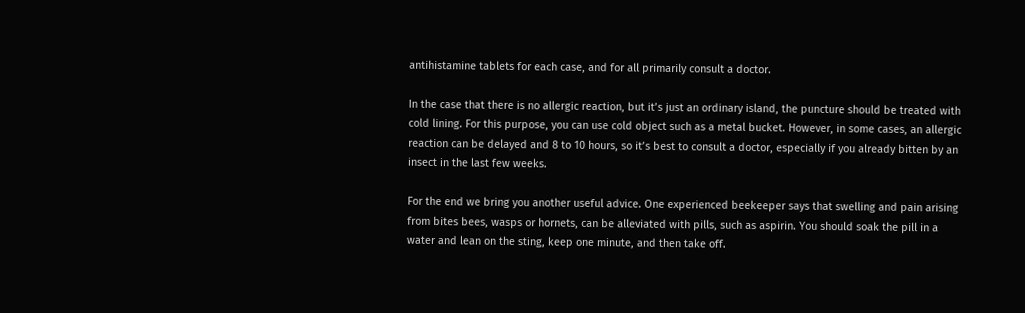antihistamine tablets for each case, and for all primarily consult a doctor.

In the case that there is no allergic reaction, but it’s just an ordinary island, the puncture should be treated with cold lining. For this purpose, you can use cold object such as a metal bucket. However, in some cases, an allergic reaction can be delayed and 8 to 10 hours, so it’s best to consult a doctor, especially if you already bitten by an insect in the last few weeks.

For the end we bring you another useful advice. One experienced beekeeper says that swelling and pain arising from bites bees, wasps or hornets, can be alleviated with pills, such as aspirin. You should soak the pill in a water and lean on the sting, keep one minute, and then take off.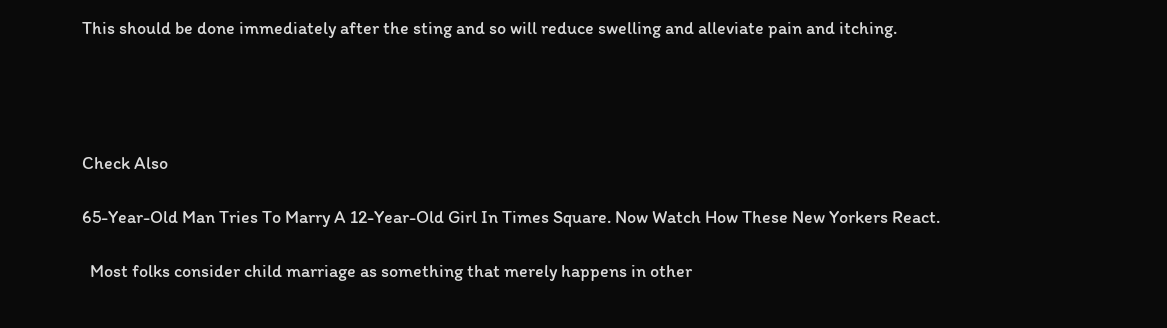This should be done immediately after the sting and so will reduce swelling and alleviate pain and itching.




Check Also

65-Year-Old Man Tries To Marry A 12-Year-Old Girl In Times Square. Now Watch How These New Yorkers React.

  Most folks consider child marriage as something that merely happens in other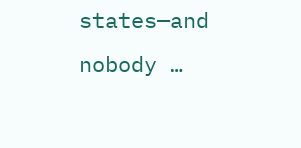states—and nobody …